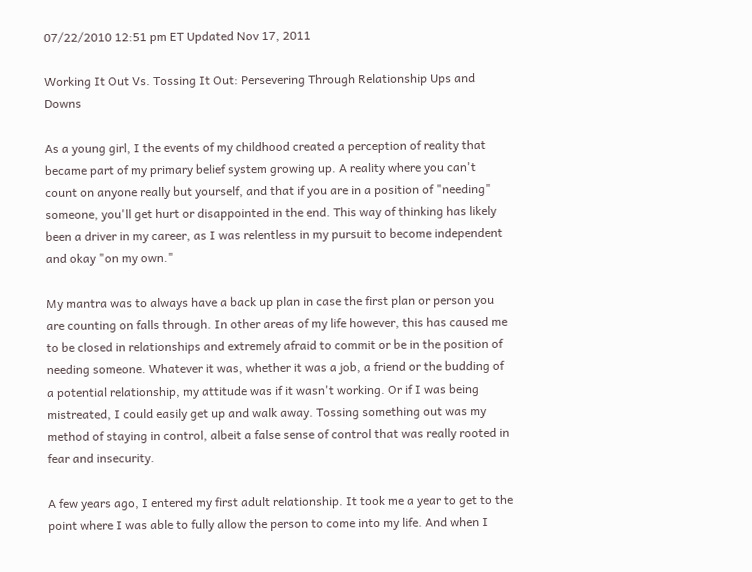07/22/2010 12:51 pm ET Updated Nov 17, 2011

Working It Out Vs. Tossing It Out: Persevering Through Relationship Ups and Downs

As a young girl, I the events of my childhood created a perception of reality that became part of my primary belief system growing up. A reality where you can't count on anyone really but yourself, and that if you are in a position of "needing" someone, you'll get hurt or disappointed in the end. This way of thinking has likely been a driver in my career, as I was relentless in my pursuit to become independent and okay "on my own."

My mantra was to always have a back up plan in case the first plan or person you are counting on falls through. In other areas of my life however, this has caused me to be closed in relationships and extremely afraid to commit or be in the position of needing someone. Whatever it was, whether it was a job, a friend or the budding of a potential relationship, my attitude was if it wasn't working. Or if I was being mistreated, I could easily get up and walk away. Tossing something out was my method of staying in control, albeit a false sense of control that was really rooted in fear and insecurity.

A few years ago, I entered my first adult relationship. It took me a year to get to the point where I was able to fully allow the person to come into my life. And when I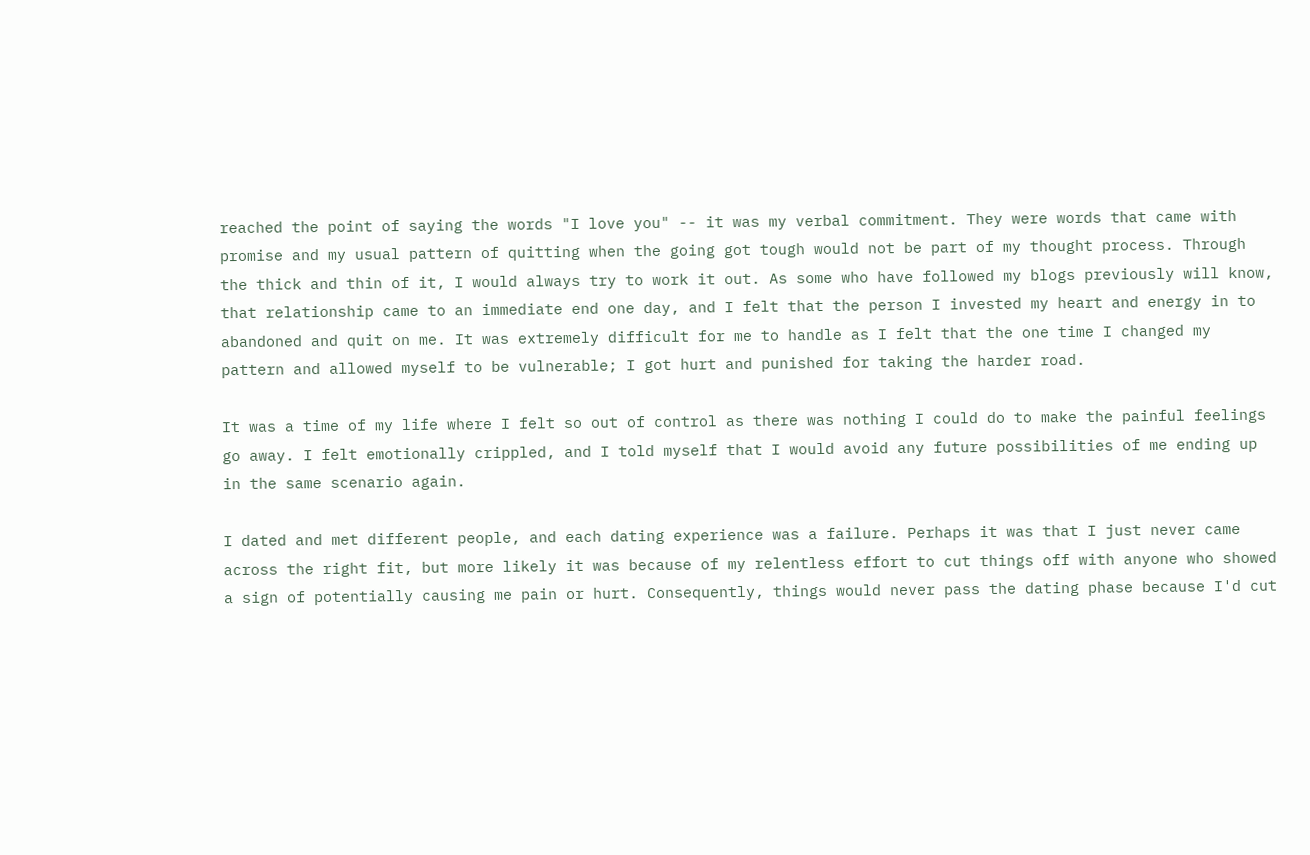reached the point of saying the words "I love you" -- it was my verbal commitment. They were words that came with promise and my usual pattern of quitting when the going got tough would not be part of my thought process. Through the thick and thin of it, I would always try to work it out. As some who have followed my blogs previously will know, that relationship came to an immediate end one day, and I felt that the person I invested my heart and energy in to abandoned and quit on me. It was extremely difficult for me to handle as I felt that the one time I changed my pattern and allowed myself to be vulnerable; I got hurt and punished for taking the harder road.

It was a time of my life where I felt so out of control as there was nothing I could do to make the painful feelings go away. I felt emotionally crippled, and I told myself that I would avoid any future possibilities of me ending up in the same scenario again.

I dated and met different people, and each dating experience was a failure. Perhaps it was that I just never came across the right fit, but more likely it was because of my relentless effort to cut things off with anyone who showed a sign of potentially causing me pain or hurt. Consequently, things would never pass the dating phase because I'd cut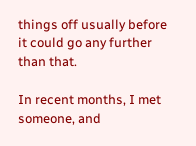things off usually before it could go any further than that.

In recent months, I met someone, and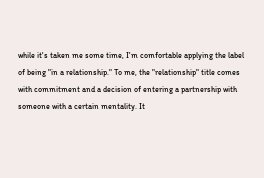while it's taken me some time, I'm comfortable applying the label of being "in a relationship." To me, the "relationship" title comes with commitment and a decision of entering a partnership with someone with a certain mentality. It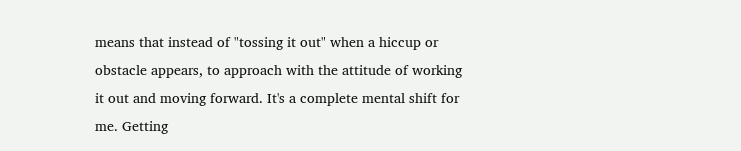means that instead of "tossing it out" when a hiccup or obstacle appears, to approach with the attitude of working it out and moving forward. It's a complete mental shift for me. Getting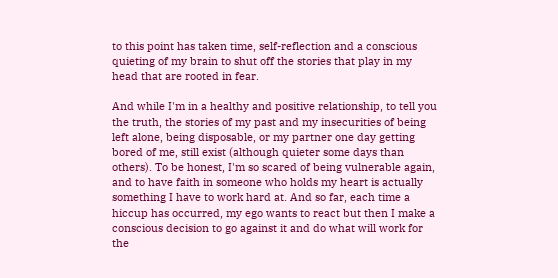to this point has taken time, self-reflection and a conscious quieting of my brain to shut off the stories that play in my head that are rooted in fear.

And while I'm in a healthy and positive relationship, to tell you the truth, the stories of my past and my insecurities of being left alone, being disposable, or my partner one day getting bored of me, still exist (although quieter some days than others). To be honest, I'm so scared of being vulnerable again, and to have faith in someone who holds my heart is actually something I have to work hard at. And so far, each time a hiccup has occurred, my ego wants to react but then I make a conscious decision to go against it and do what will work for the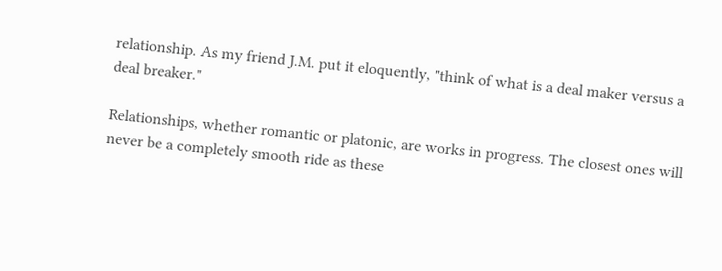relationship. As my friend J.M. put it eloquently, "think of what is a deal maker versus a deal breaker."

Relationships, whether romantic or platonic, are works in progress. The closest ones will never be a completely smooth ride as these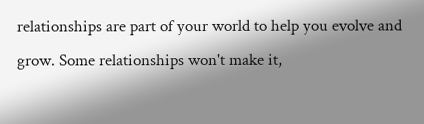relationships are part of your world to help you evolve and grow. Some relationships won't make it,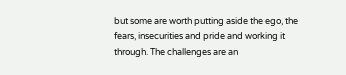but some are worth putting aside the ego, the fears, insecurities and pride and working it through. The challenges are an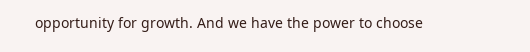opportunity for growth. And we have the power to choose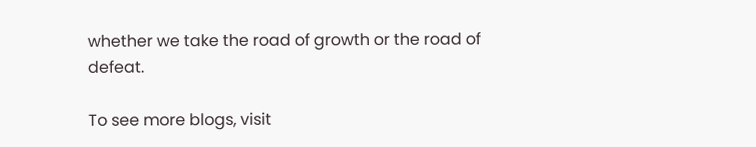whether we take the road of growth or the road of defeat.

To see more blogs, visit